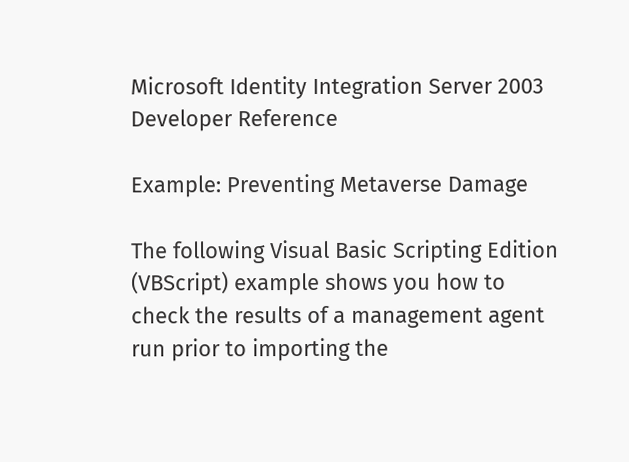Microsoft Identity Integration Server 2003 Developer Reference

Example: Preventing Metaverse Damage

The following Visual Basic Scripting Edition (VBScript) example shows you how to check the results of a management agent run prior to importing the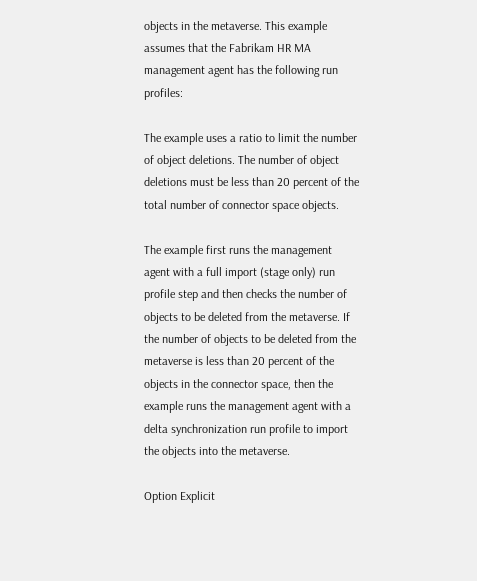objects in the metaverse. This example assumes that the Fabrikam HR MA management agent has the following run profiles:

The example uses a ratio to limit the number of object deletions. The number of object deletions must be less than 20 percent of the total number of connector space objects.

The example first runs the management agent with a full import (stage only) run profile step and then checks the number of objects to be deleted from the metaverse. If the number of objects to be deleted from the metaverse is less than 20 percent of the objects in the connector space, then the example runs the management agent with a delta synchronization run profile to import the objects into the metaverse.

Option Explicit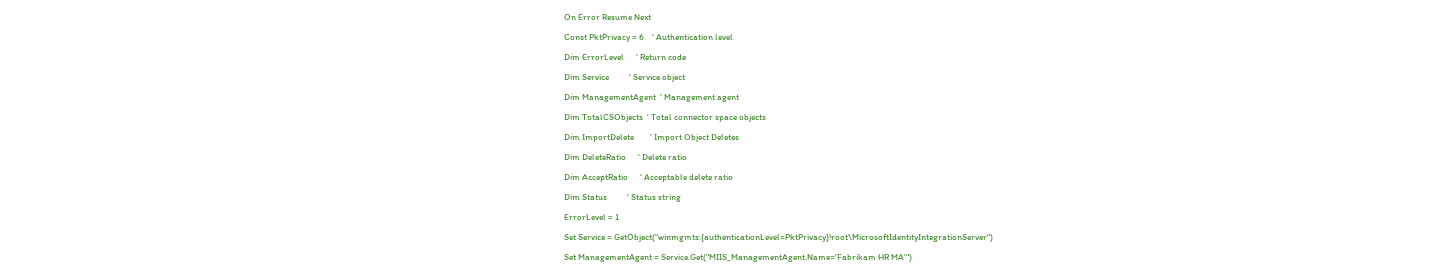On Error Resume Next

Const PktPrivacy = 6    ' Authentication level

Dim ErrorLevel      ' Return code

Dim Service          ' Service object

Dim ManagementAgent  ' Management agent

Dim TotalCSObjects  ' Total connector space objects

Dim ImportDelete        ' Import Object Deletes

Dim DeleteRatio      ' Delete ratio

Dim AcceptRatio      ' Acceptable delete ratio

Dim Status          ' Status string

ErrorLevel = 1

Set Service = GetObject("winmgmts:{authenticationLevel=PktPrivacy}!root\MicrosoftIdentityIntegrationServer")

Set ManagementAgent = Service.Get("MIIS_ManagementAgent.Name='Fabrikam HR MA'")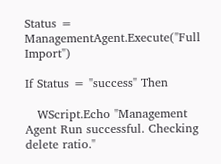Status = ManagementAgent.Execute("Full Import")

If Status = "success" Then

   WScript.Echo "Management Agent Run successful. Checking delete ratio."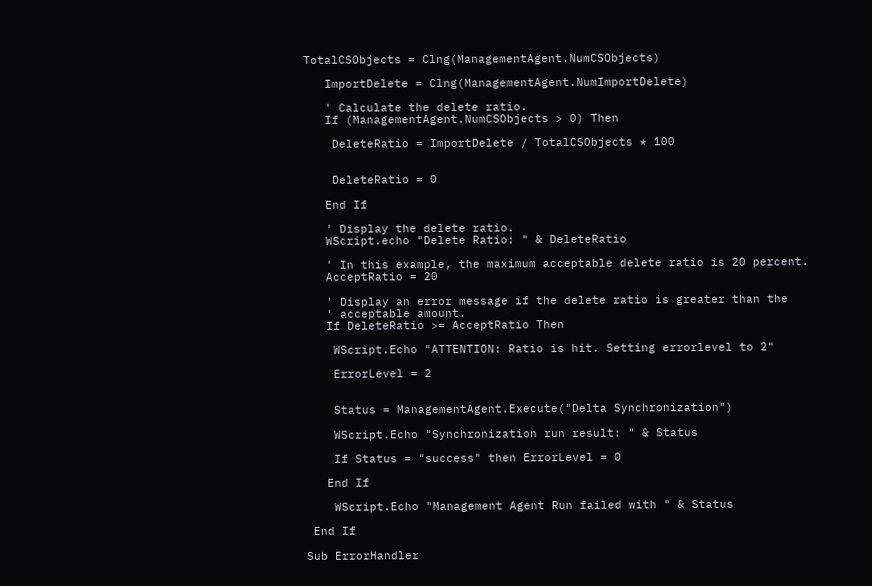TotalCSObjects = Clng(ManagementAgent.NumCSObjects)

   ImportDelete = Clng(ManagementAgent.NumImportDelete)

   ' Calculate the delete ratio.
   If (ManagementAgent.NumCSObjects > 0) Then

    DeleteRatio = ImportDelete / TotalCSObjects * 100


    DeleteRatio = 0

   End If

   ' Display the delete ratio.
   WScript.echo "Delete Ratio: " & DeleteRatio

   ' In this example, the maximum acceptable delete ratio is 20 percent.
   AcceptRatio = 20

   ' Display an error message if the delete ratio is greater than the
   ' acceptable amount.
   If DeleteRatio >= AcceptRatio Then

    WScript.Echo "ATTENTION: Ratio is hit. Setting errorlevel to 2"

    ErrorLevel = 2


    Status = ManagementAgent.Execute("Delta Synchronization")

    WScript.Echo "Synchronization run result: " & Status

    If Status = "success" then ErrorLevel = 0

   End If

    WScript.Echo "Management Agent Run failed with " & Status

 End If

Sub ErrorHandler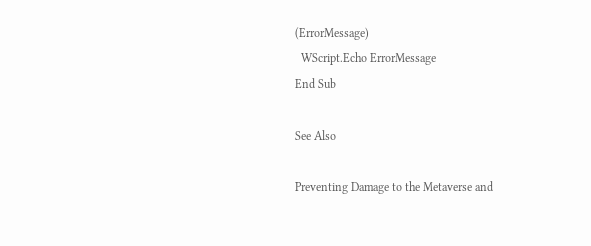(ErrorMessage)
  WScript.Echo ErrorMessage
End Sub

See Also

Preventing Damage to the Metaverse and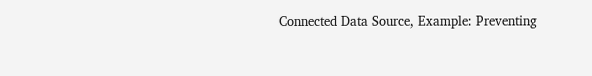Connected Data Source, Example: Preventing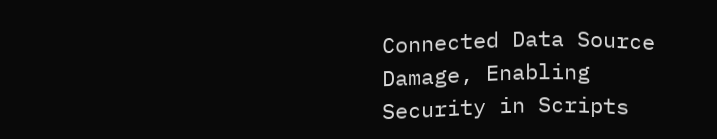Connected Data Source Damage, Enabling Security in Scripts